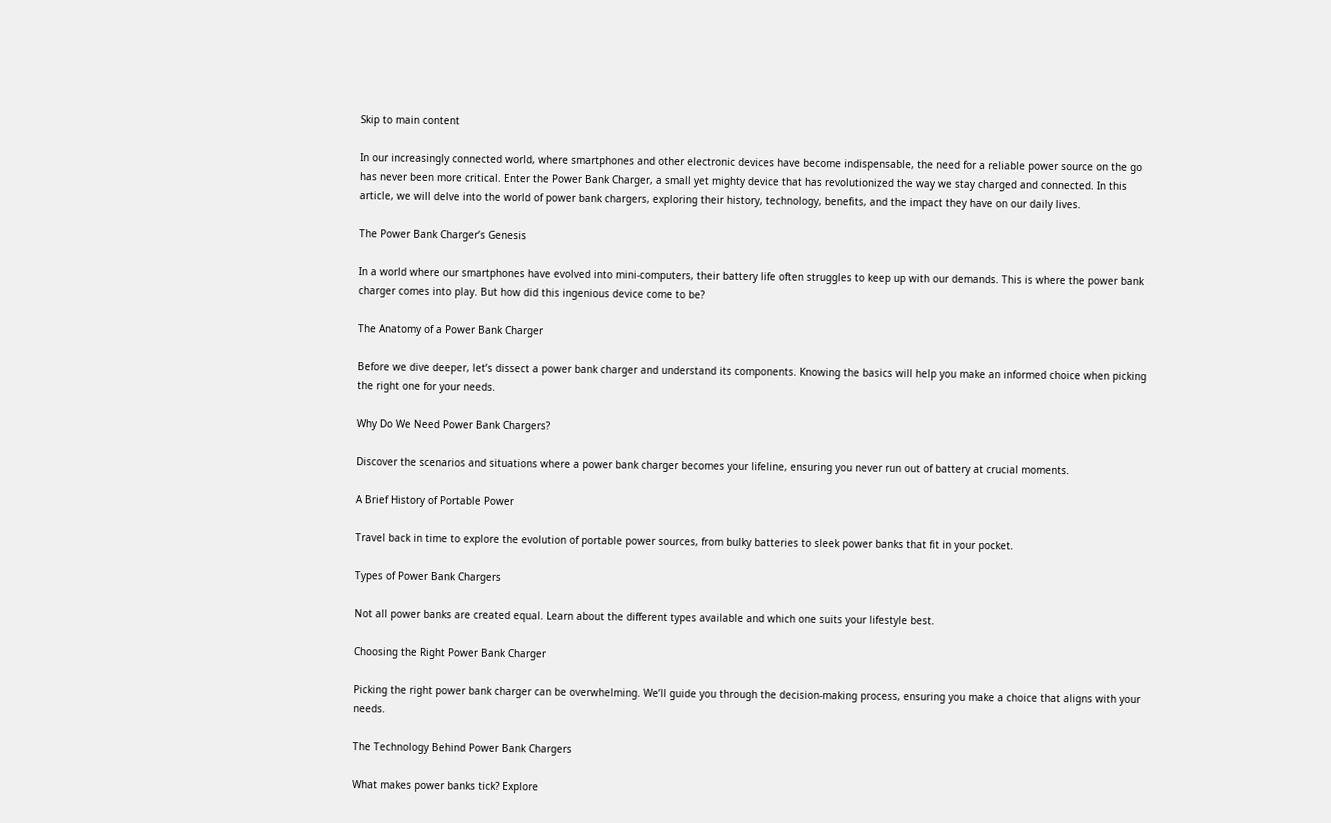Skip to main content

In our increasingly connected world, where smartphones and other electronic devices have become indispensable, the need for a reliable power source on the go has never been more critical. Enter the Power Bank Charger, a small yet mighty device that has revolutionized the way we stay charged and connected. In this article, we will delve into the world of power bank chargers, exploring their history, technology, benefits, and the impact they have on our daily lives.

The Power Bank Charger’s Genesis

In a world where our smartphones have evolved into mini-computers, their battery life often struggles to keep up with our demands. This is where the power bank charger comes into play. But how did this ingenious device come to be?

The Anatomy of a Power Bank Charger

Before we dive deeper, let’s dissect a power bank charger and understand its components. Knowing the basics will help you make an informed choice when picking the right one for your needs.

Why Do We Need Power Bank Chargers?

Discover the scenarios and situations where a power bank charger becomes your lifeline, ensuring you never run out of battery at crucial moments.

A Brief History of Portable Power

Travel back in time to explore the evolution of portable power sources, from bulky batteries to sleek power banks that fit in your pocket.

Types of Power Bank Chargers

Not all power banks are created equal. Learn about the different types available and which one suits your lifestyle best.

Choosing the Right Power Bank Charger

Picking the right power bank charger can be overwhelming. We’ll guide you through the decision-making process, ensuring you make a choice that aligns with your needs.

The Technology Behind Power Bank Chargers

What makes power banks tick? Explore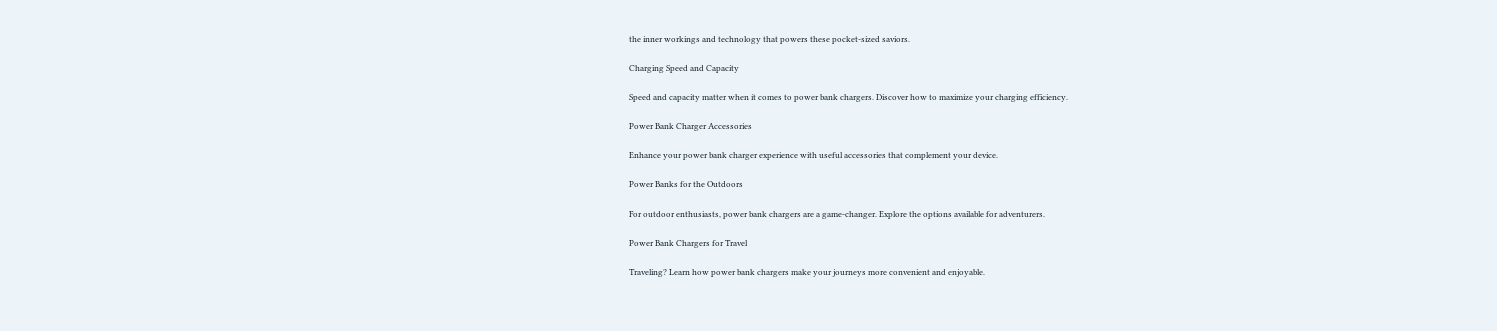the inner workings and technology that powers these pocket-sized saviors.

Charging Speed and Capacity

Speed and capacity matter when it comes to power bank chargers. Discover how to maximize your charging efficiency.

Power Bank Charger Accessories

Enhance your power bank charger experience with useful accessories that complement your device.

Power Banks for the Outdoors

For outdoor enthusiasts, power bank chargers are a game-changer. Explore the options available for adventurers.

Power Bank Chargers for Travel

Traveling? Learn how power bank chargers make your journeys more convenient and enjoyable.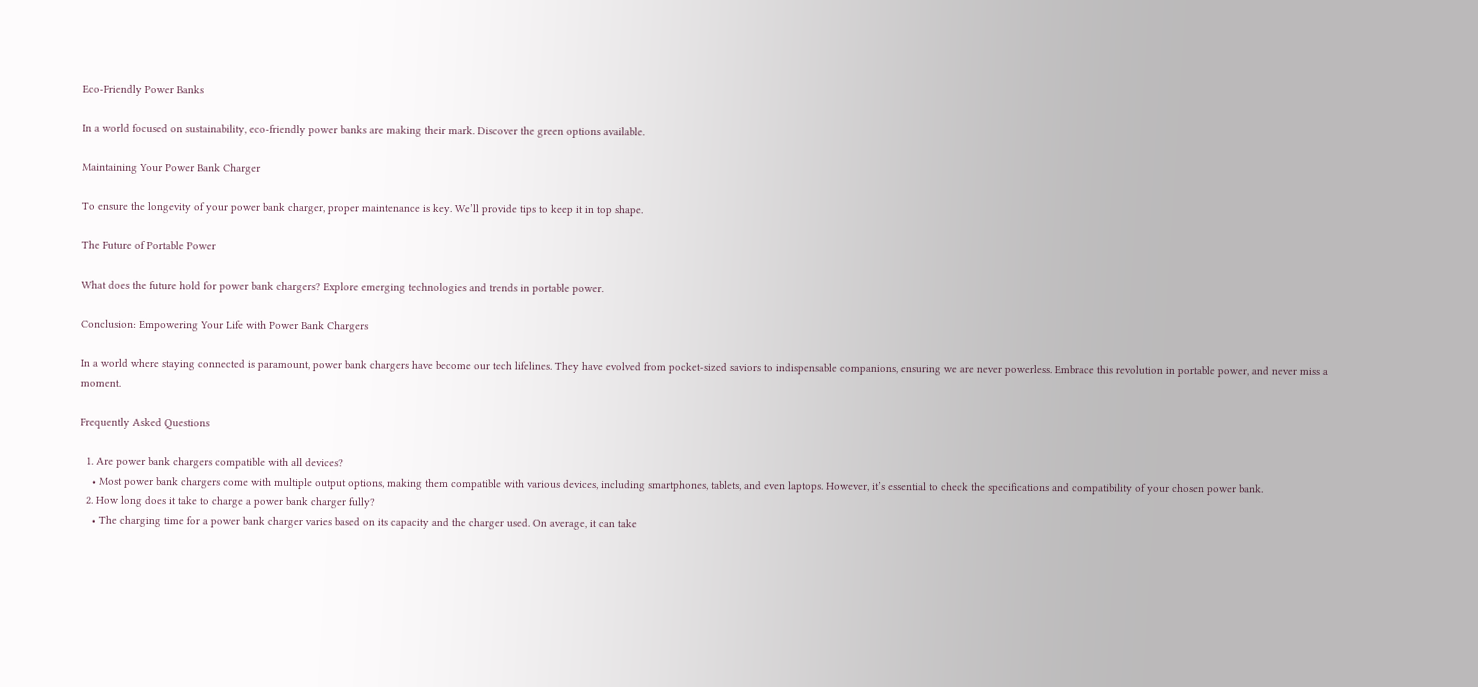Eco-Friendly Power Banks

In a world focused on sustainability, eco-friendly power banks are making their mark. Discover the green options available.

Maintaining Your Power Bank Charger

To ensure the longevity of your power bank charger, proper maintenance is key. We’ll provide tips to keep it in top shape.

The Future of Portable Power

What does the future hold for power bank chargers? Explore emerging technologies and trends in portable power.

Conclusion: Empowering Your Life with Power Bank Chargers

In a world where staying connected is paramount, power bank chargers have become our tech lifelines. They have evolved from pocket-sized saviors to indispensable companions, ensuring we are never powerless. Embrace this revolution in portable power, and never miss a moment.

Frequently Asked Questions

  1. Are power bank chargers compatible with all devices?
    • Most power bank chargers come with multiple output options, making them compatible with various devices, including smartphones, tablets, and even laptops. However, it’s essential to check the specifications and compatibility of your chosen power bank.
  2. How long does it take to charge a power bank charger fully?
    • The charging time for a power bank charger varies based on its capacity and the charger used. On average, it can take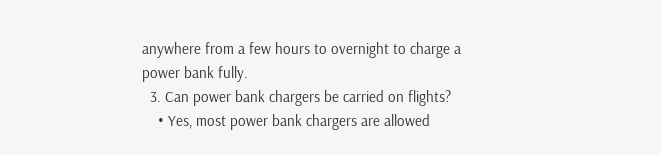anywhere from a few hours to overnight to charge a power bank fully.
  3. Can power bank chargers be carried on flights?
    • Yes, most power bank chargers are allowed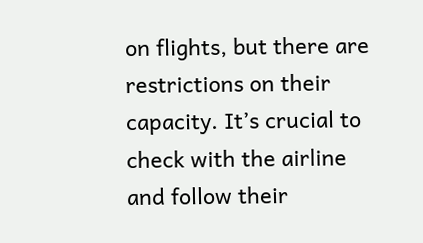on flights, but there are restrictions on their capacity. It’s crucial to check with the airline and follow their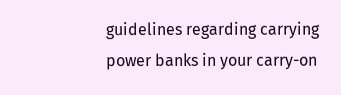guidelines regarding carrying power banks in your carry-on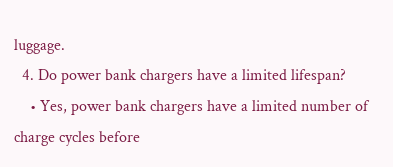luggage.
  4. Do power bank chargers have a limited lifespan?
    • Yes, power bank chargers have a limited number of charge cycles before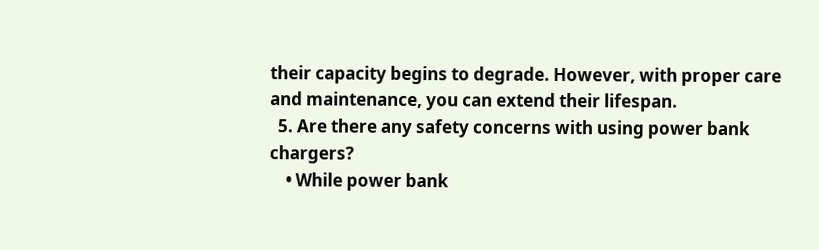their capacity begins to degrade. However, with proper care and maintenance, you can extend their lifespan.
  5. Are there any safety concerns with using power bank chargers?
    • While power bank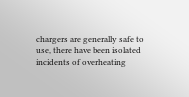chargers are generally safe to use, there have been isolated incidents of overheating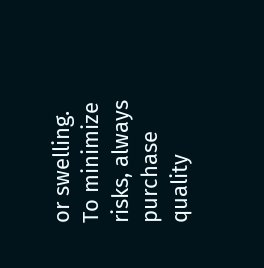or swelling. To minimize risks, always purchase quality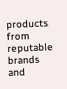products from reputable brands and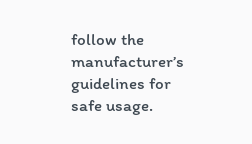follow the manufacturer’s guidelines for safe usage.